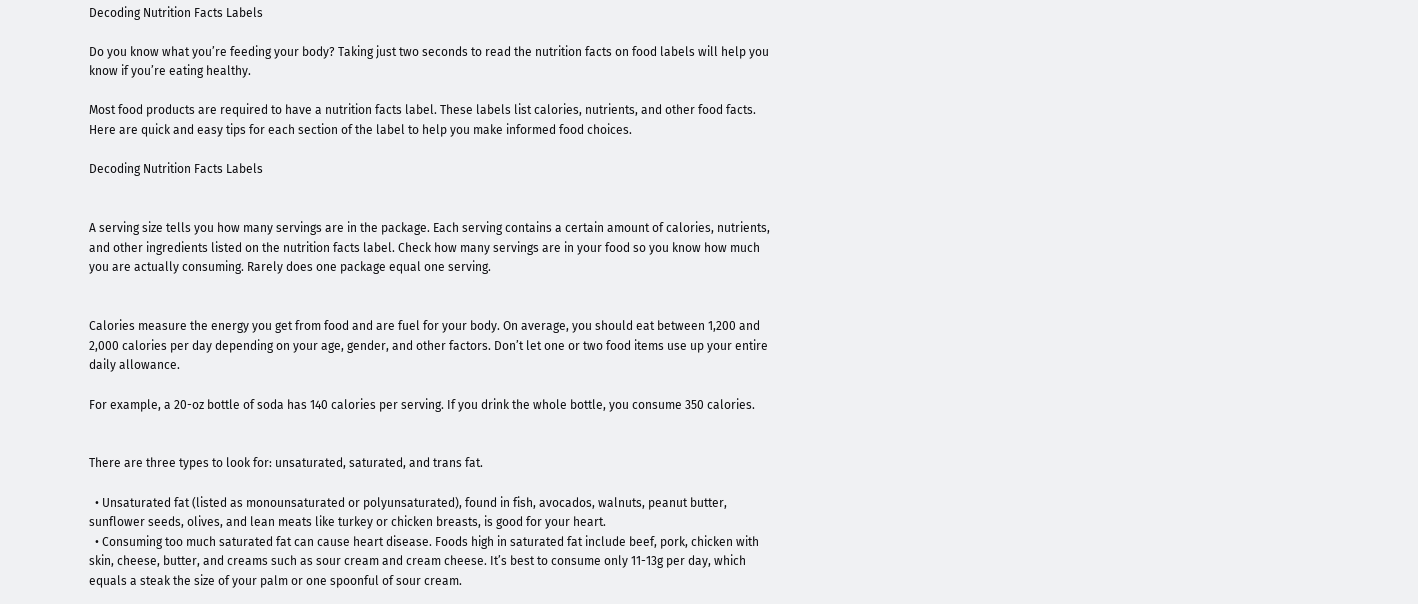Decoding Nutrition Facts Labels

Do you know what you’re feeding your body? Taking just two seconds to read the nutrition facts on food labels will help you know if you’re eating healthy.

Most food products are required to have a nutrition facts label. These labels list calories, nutrients, and other food facts. Here are quick and easy tips for each section of the label to help you make informed food choices.

Decoding Nutrition Facts Labels


A serving size tells you how many servings are in the package. Each serving contains a certain amount of calories, nutrients, and other ingredients listed on the nutrition facts label. Check how many servings are in your food so you know how much you are actually consuming. Rarely does one package equal one serving.


Calories measure the energy you get from food and are fuel for your body. On average, you should eat between 1,200 and 2,000 calories per day depending on your age, gender, and other factors. Don’t let one or two food items use up your entire daily allowance.

For example, a 20-oz bottle of soda has 140 calories per serving. If you drink the whole bottle, you consume 350 calories.


There are three types to look for: unsaturated, saturated, and trans fat.

  • Unsaturated fat (listed as monounsaturated or polyunsaturated), found in fish, avocados, walnuts, peanut butter, sunflower seeds, olives, and lean meats like turkey or chicken breasts, is good for your heart.
  • Consuming too much saturated fat can cause heart disease. Foods high in saturated fat include beef, pork, chicken with skin, cheese, butter, and creams such as sour cream and cream cheese. It’s best to consume only 11-13g per day, which equals a steak the size of your palm or one spoonful of sour cream.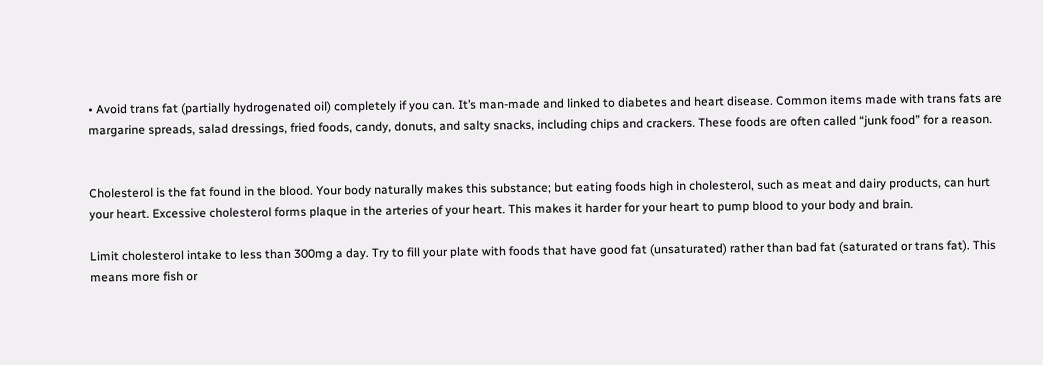• Avoid trans fat (partially hydrogenated oil) completely if you can. It’s man-made and linked to diabetes and heart disease. Common items made with trans fats are margarine spreads, salad dressings, fried foods, candy, donuts, and salty snacks, including chips and crackers. These foods are often called “junk food” for a reason.


Cholesterol is the fat found in the blood. Your body naturally makes this substance; but eating foods high in cholesterol, such as meat and dairy products, can hurt your heart. Excessive cholesterol forms plaque in the arteries of your heart. This makes it harder for your heart to pump blood to your body and brain.

Limit cholesterol intake to less than 300mg a day. Try to fill your plate with foods that have good fat (unsaturated) rather than bad fat (saturated or trans fat). This means more fish or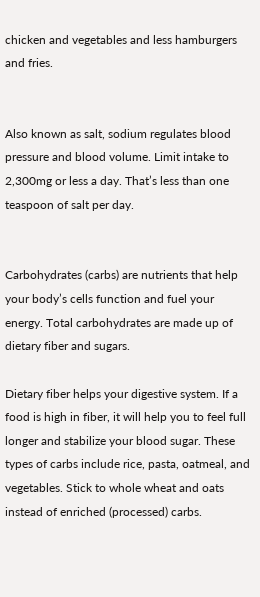chicken and vegetables and less hamburgers and fries.


Also known as salt, sodium regulates blood pressure and blood volume. Limit intake to 2,300mg or less a day. That’s less than one teaspoon of salt per day.


Carbohydrates (carbs) are nutrients that help your body’s cells function and fuel your energy. Total carbohydrates are made up of dietary fiber and sugars.

Dietary fiber helps your digestive system. If a food is high in fiber, it will help you to feel full longer and stabilize your blood sugar. These types of carbs include rice, pasta, oatmeal, and vegetables. Stick to whole wheat and oats instead of enriched (processed) carbs.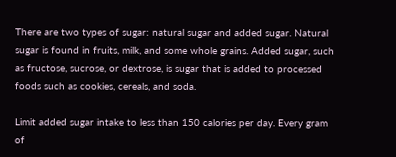There are two types of sugar: natural sugar and added sugar. Natural sugar is found in fruits, milk, and some whole grains. Added sugar, such as fructose, sucrose, or dextrose, is sugar that is added to processed foods such as cookies, cereals, and soda.

Limit added sugar intake to less than 150 calories per day. Every gram of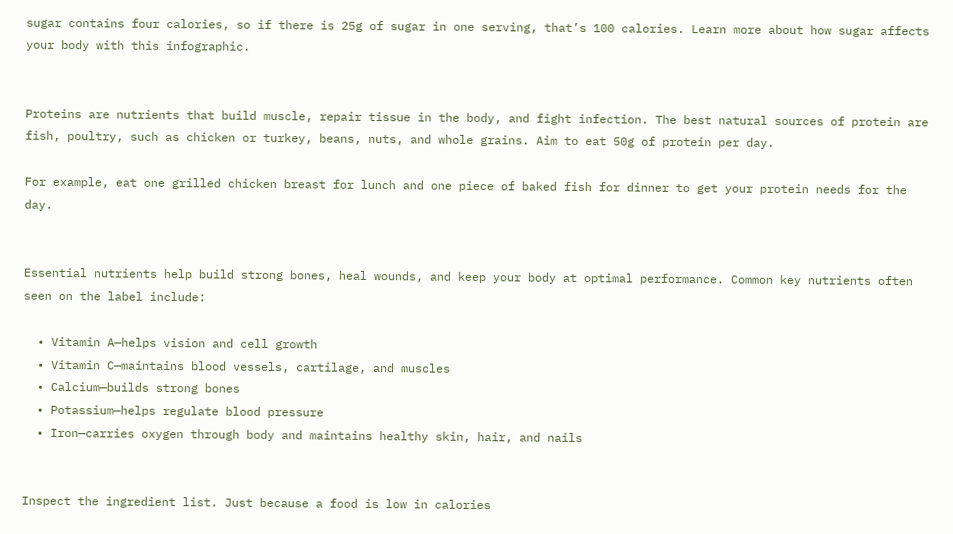sugar contains four calories, so if there is 25g of sugar in one serving, that’s 100 calories. Learn more about how sugar affects your body with this infographic.


Proteins are nutrients that build muscle, repair tissue in the body, and fight infection. The best natural sources of protein are fish, poultry, such as chicken or turkey, beans, nuts, and whole grains. Aim to eat 50g of protein per day.

For example, eat one grilled chicken breast for lunch and one piece of baked fish for dinner to get your protein needs for the day.


Essential nutrients help build strong bones, heal wounds, and keep your body at optimal performance. Common key nutrients often seen on the label include:

  • Vitamin A—helps vision and cell growth
  • Vitamin C—maintains blood vessels, cartilage, and muscles
  • Calcium—builds strong bones
  • Potassium—helps regulate blood pressure
  • Iron—carries oxygen through body and maintains healthy skin, hair, and nails


Inspect the ingredient list. Just because a food is low in calories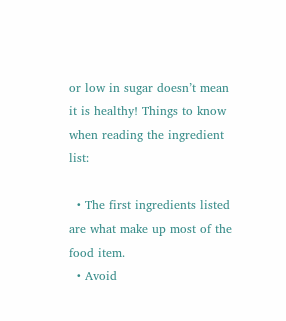or low in sugar doesn’t mean it is healthy! Things to know when reading the ingredient list:

  • The first ingredients listed are what make up most of the food item.
  • Avoid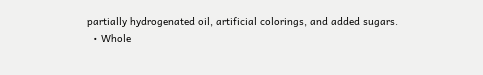partially hydrogenated oil, artificial colorings, and added sugars.
  • Whole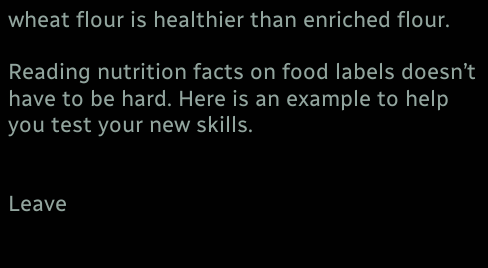wheat flour is healthier than enriched flour.

Reading nutrition facts on food labels doesn’t have to be hard. Here is an example to help you test your new skills.


Leave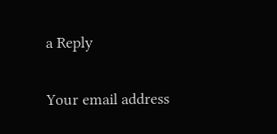a Reply

Your email address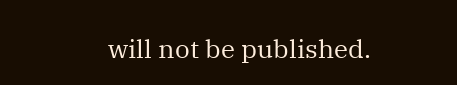will not be published.